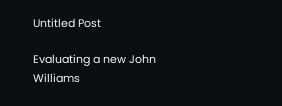Untitled Post

Evaluating a new John Williams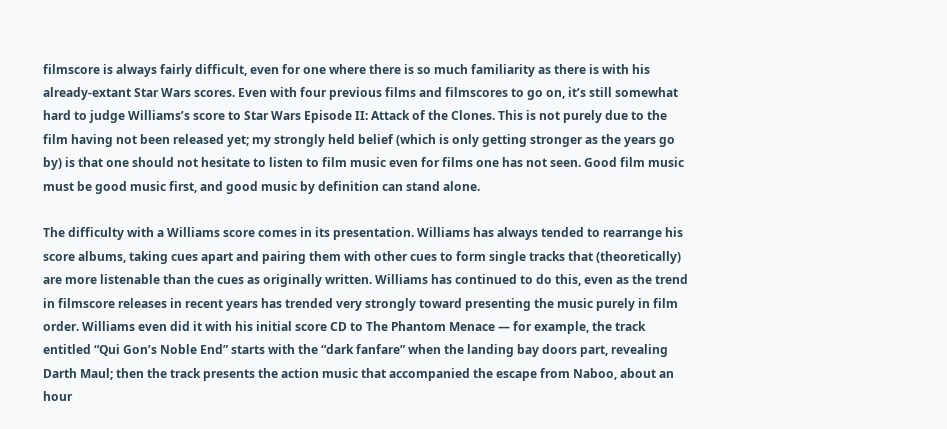filmscore is always fairly difficult, even for one where there is so much familiarity as there is with his already-extant Star Wars scores. Even with four previous films and filmscores to go on, it’s still somewhat hard to judge Williams’s score to Star Wars Episode II: Attack of the Clones. This is not purely due to the film having not been released yet; my strongly held belief (which is only getting stronger as the years go by) is that one should not hesitate to listen to film music even for films one has not seen. Good film music must be good music first, and good music by definition can stand alone.

The difficulty with a Williams score comes in its presentation. Williams has always tended to rearrange his score albums, taking cues apart and pairing them with other cues to form single tracks that (theoretically) are more listenable than the cues as originally written. Williams has continued to do this, even as the trend in filmscore releases in recent years has trended very strongly toward presenting the music purely in film order. Williams even did it with his initial score CD to The Phantom Menace — for example, the track entitled “Qui Gon’s Noble End” starts with the “dark fanfare” when the landing bay doors part, revealing Darth Maul; then the track presents the action music that accompanied the escape from Naboo, about an hour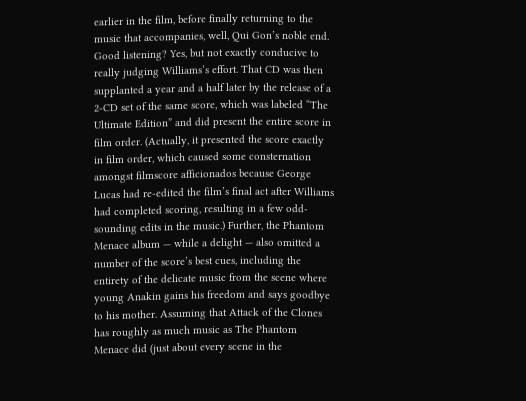earlier in the film, before finally returning to the music that accompanies, well, Qui Gon’s noble end. Good listening? Yes, but not exactly conducive to really judging Williams’s effort. That CD was then supplanted a year and a half later by the release of a 2-CD set of the same score, which was labeled “The Ultimate Edition” and did present the entire score in film order. (Actually, it presented the score exactly in film order, which caused some consternation amongst filmscore afficionados because George Lucas had re-edited the film’s final act after Williams had completed scoring, resulting in a few odd-sounding edits in the music.) Further, the Phantom Menace album — while a delight — also omitted a number of the score’s best cues, including the entirety of the delicate music from the scene where young Anakin gains his freedom and says goodbye to his mother. Assuming that Attack of the Clones has roughly as much music as The Phantom Menace did (just about every scene in the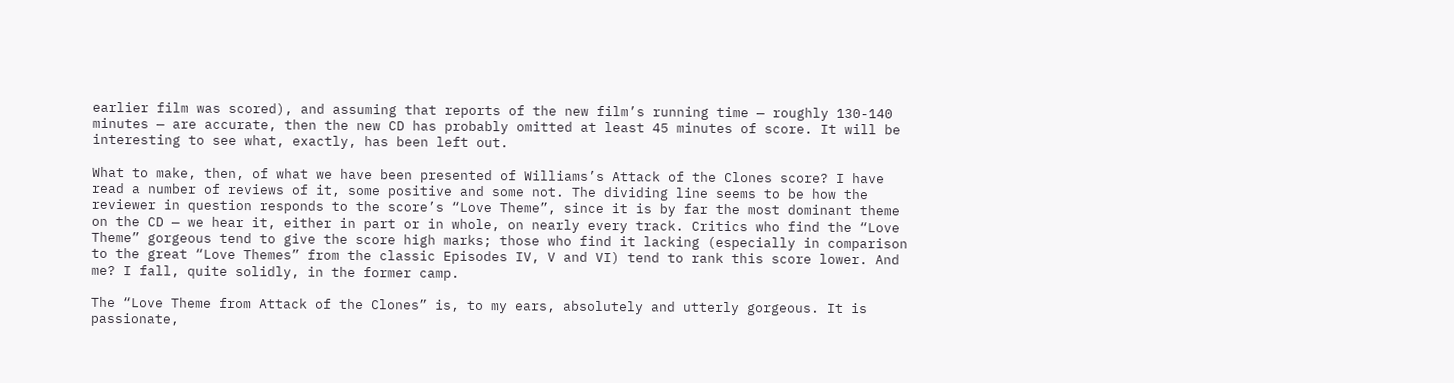earlier film was scored), and assuming that reports of the new film’s running time — roughly 130-140 minutes — are accurate, then the new CD has probably omitted at least 45 minutes of score. It will be interesting to see what, exactly, has been left out.

What to make, then, of what we have been presented of Williams’s Attack of the Clones score? I have read a number of reviews of it, some positive and some not. The dividing line seems to be how the reviewer in question responds to the score’s “Love Theme”, since it is by far the most dominant theme on the CD — we hear it, either in part or in whole, on nearly every track. Critics who find the “Love Theme” gorgeous tend to give the score high marks; those who find it lacking (especially in comparison to the great “Love Themes” from the classic Episodes IV, V and VI) tend to rank this score lower. And me? I fall, quite solidly, in the former camp.

The “Love Theme from Attack of the Clones” is, to my ears, absolutely and utterly gorgeous. It is passionate,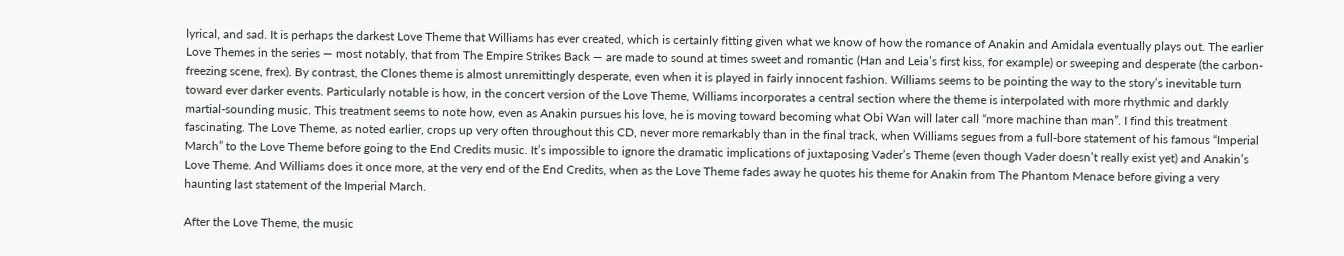lyrical, and sad. It is perhaps the darkest Love Theme that Williams has ever created, which is certainly fitting given what we know of how the romance of Anakin and Amidala eventually plays out. The earlier Love Themes in the series — most notably, that from The Empire Strikes Back — are made to sound at times sweet and romantic (Han and Leia’s first kiss, for example) or sweeping and desperate (the carbon-freezing scene, frex). By contrast, the Clones theme is almost unremittingly desperate, even when it is played in fairly innocent fashion. Williams seems to be pointing the way to the story’s inevitable turn toward ever darker events. Particularly notable is how, in the concert version of the Love Theme, Williams incorporates a central section where the theme is interpolated with more rhythmic and darkly martial-sounding music. This treatment seems to note how, even as Anakin pursues his love, he is moving toward becoming what Obi Wan will later call “more machine than man”. I find this treatment fascinating. The Love Theme, as noted earlier, crops up very often throughout this CD, never more remarkably than in the final track, when Williams segues from a full-bore statement of his famous “Imperial March” to the Love Theme before going to the End Credits music. It’s impossible to ignore the dramatic implications of juxtaposing Vader’s Theme (even though Vader doesn’t really exist yet) and Anakin’s Love Theme. And Williams does it once more, at the very end of the End Credits, when as the Love Theme fades away he quotes his theme for Anakin from The Phantom Menace before giving a very haunting last statement of the Imperial March.

After the Love Theme, the music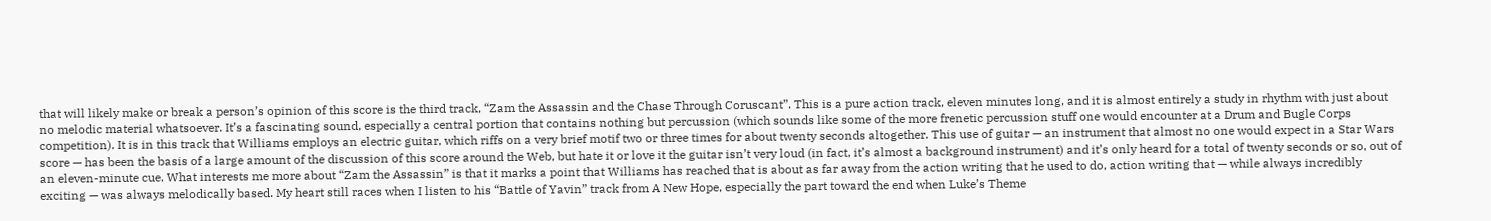that will likely make or break a person’s opinion of this score is the third track, “Zam the Assassin and the Chase Through Coruscant”. This is a pure action track, eleven minutes long, and it is almost entirely a study in rhythm with just about no melodic material whatsoever. It’s a fascinating sound, especially a central portion that contains nothing but percussion (which sounds like some of the more frenetic percussion stuff one would encounter at a Drum and Bugle Corps competition). It is in this track that Williams employs an electric guitar, which riffs on a very brief motif two or three times for about twenty seconds altogether. This use of guitar — an instrument that almost no one would expect in a Star Wars score — has been the basis of a large amount of the discussion of this score around the Web, but hate it or love it the guitar isn’t very loud (in fact, it’s almost a background instrument) and it’s only heard for a total of twenty seconds or so, out of an eleven-minute cue. What interests me more about “Zam the Assassin” is that it marks a point that Williams has reached that is about as far away from the action writing that he used to do, action writing that — while always incredibly exciting — was always melodically based. My heart still races when I listen to his “Battle of Yavin” track from A New Hope, especially the part toward the end when Luke’s Theme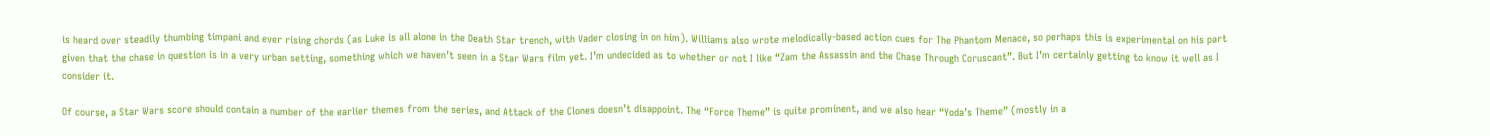is heard over steadily thumbing timpani and ever rising chords (as Luke is all alone in the Death Star trench, with Vader closing in on him). Williams also wrote melodically-based action cues for The Phantom Menace, so perhaps this is experimental on his part given that the chase in question is in a very urban setting, something which we haven’t seen in a Star Wars film yet. I’m undecided as to whether or not I like “Zam the Assassin and the Chase Through Coruscant”. But I’m certainly getting to know it well as I consider it.

Of course, a Star Wars score should contain a number of the earlier themes from the series, and Attack of the Clones doesn’t disappoint. The “Force Theme” is quite prominent, and we also hear “Yoda’s Theme” (mostly in a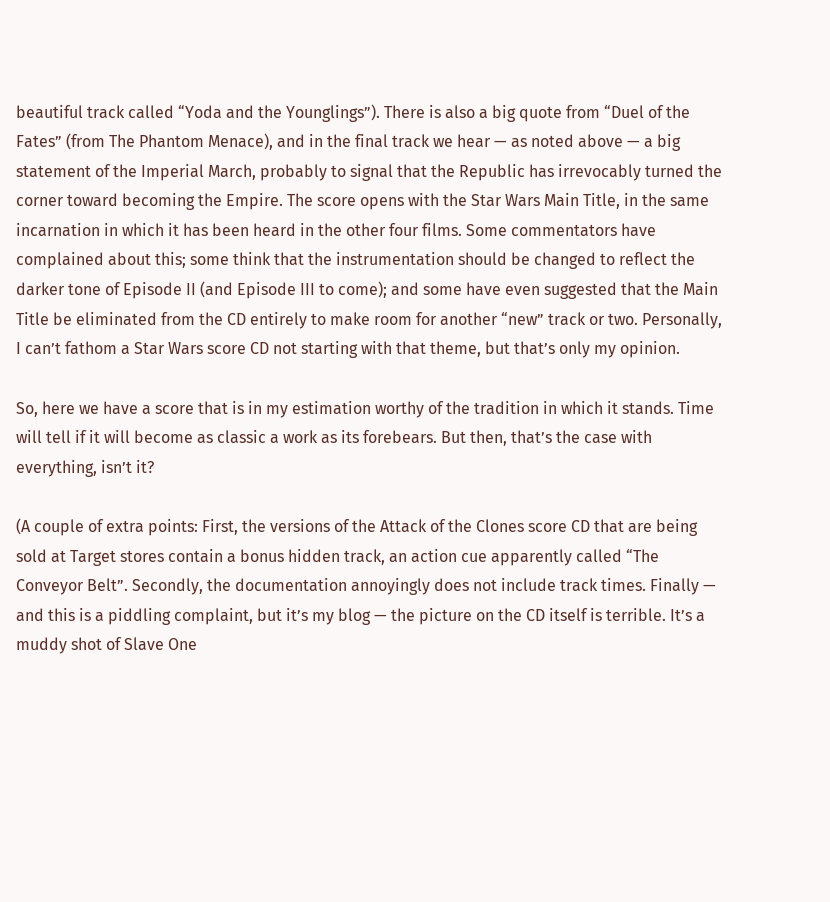beautiful track called “Yoda and the Younglings”). There is also a big quote from “Duel of the Fates” (from The Phantom Menace), and in the final track we hear — as noted above — a big statement of the Imperial March, probably to signal that the Republic has irrevocably turned the corner toward becoming the Empire. The score opens with the Star Wars Main Title, in the same incarnation in which it has been heard in the other four films. Some commentators have complained about this; some think that the instrumentation should be changed to reflect the darker tone of Episode II (and Episode III to come); and some have even suggested that the Main Title be eliminated from the CD entirely to make room for another “new” track or two. Personally, I can’t fathom a Star Wars score CD not starting with that theme, but that’s only my opinion.

So, here we have a score that is in my estimation worthy of the tradition in which it stands. Time will tell if it will become as classic a work as its forebears. But then, that’s the case with everything, isn’t it?

(A couple of extra points: First, the versions of the Attack of the Clones score CD that are being sold at Target stores contain a bonus hidden track, an action cue apparently called “The Conveyor Belt”. Secondly, the documentation annoyingly does not include track times. Finally — and this is a piddling complaint, but it’s my blog — the picture on the CD itself is terrible. It’s a muddy shot of Slave One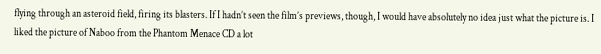flying through an asteroid field, firing its blasters. If I hadn’t seen the film’s previews, though, I would have absolutely no idea just what the picture is. I liked the picture of Naboo from the Phantom Menace CD a lot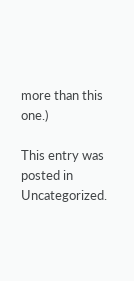more than this one.)

This entry was posted in Uncategorized.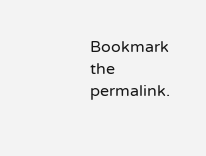Bookmark the permalink.